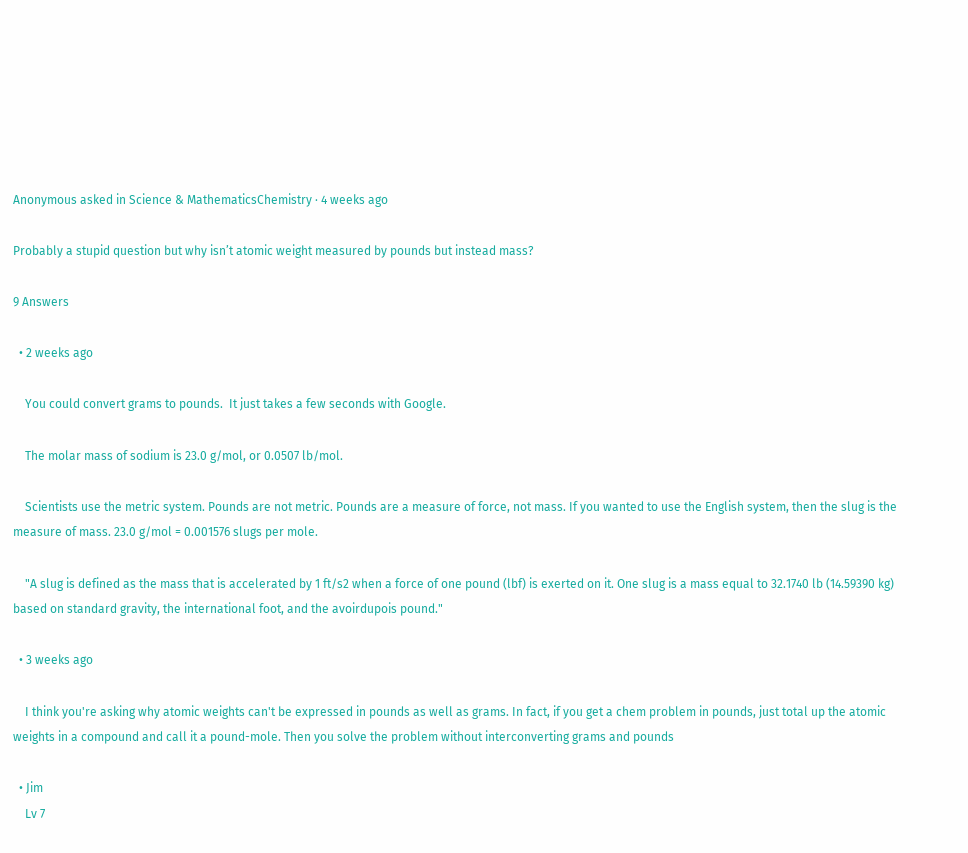Anonymous asked in Science & MathematicsChemistry · 4 weeks ago

Probably a stupid question but why isn’t atomic weight measured by pounds but instead mass?

9 Answers

  • 2 weeks ago

    You could convert grams to pounds.  It just takes a few seconds with Google.

    The molar mass of sodium is 23.0 g/mol, or 0.0507 lb/mol.

    Scientists use the metric system. Pounds are not metric. Pounds are a measure of force, not mass. If you wanted to use the English system, then the slug is the measure of mass. 23.0 g/mol = 0.001576 slugs per mole.

    "A slug is defined as the mass that is accelerated by 1 ft/s2 when a force of one pound (lbf) is exerted on it. One slug is a mass equal to 32.1740 lb (14.59390 kg) based on standard gravity, the international foot, and the avoirdupois pound."

  • 3 weeks ago

    I think you're asking why atomic weights can't be expressed in pounds as well as grams. In fact, if you get a chem problem in pounds, just total up the atomic weights in a compound and call it a pound-mole. Then you solve the problem without interconverting grams and pounds

  • Jim
    Lv 7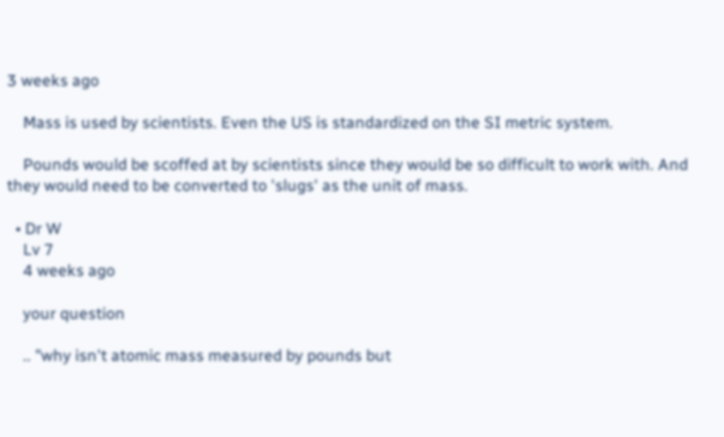3 weeks ago

    Mass is used by scientists. Even the US is standardized on the SI metric system.

    Pounds would be scoffed at by scientists since they would be so difficult to work with. And they would need to be converted to 'slugs' as the unit of mass.

  • Dr W
    Lv 7
    4 weeks ago

    your question

    .. "why isn't atomic mass measured by pounds but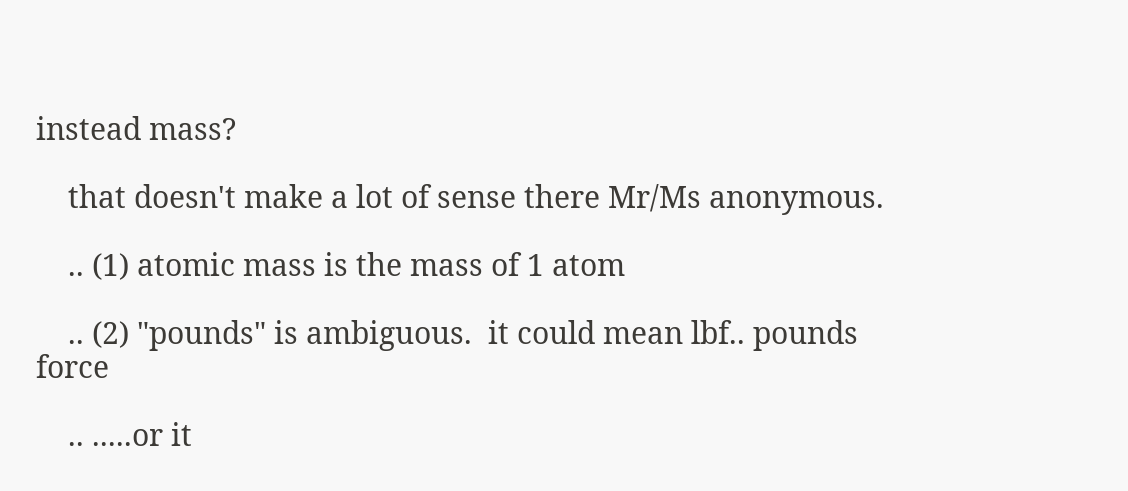instead mass?

    that doesn't make a lot of sense there Mr/Ms anonymous.

    .. (1) atomic mass is the mass of 1 atom

    .. (2) "pounds" is ambiguous.  it could mean lbf.. pounds force

    .. .....or it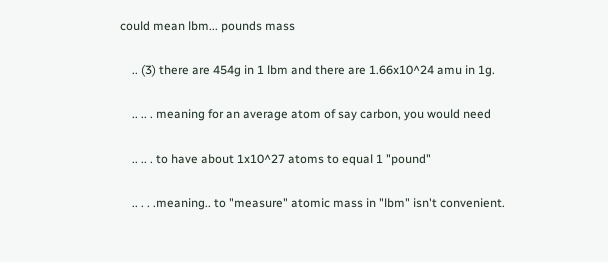could mean lbm... pounds mass

    .. (3) there are 454g in 1 lbm and there are 1.66x10^24 amu in 1g.

    .. .. . meaning for an average atom of say carbon, you would need

    .. .. . to have about 1x10^27 atoms to equal 1 "pound"

    .. . . .meaning.. to "measure" atomic mass in "lbm" isn't convenient.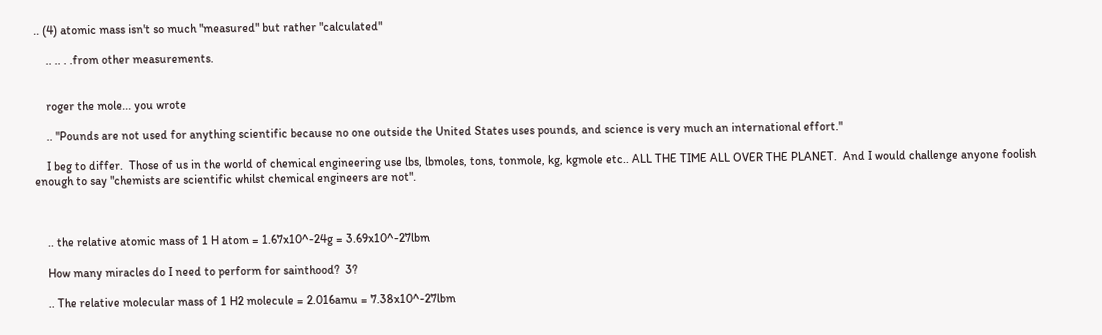.. (4) atomic mass isn't so much "measured" but rather "calculated"

    .. .. . .from other measurements.


    roger the mole... you wrote

    .. "Pounds are not used for anything scientific because no one outside the United States uses pounds, and science is very much an international effort."

    I beg to differ.  Those of us in the world of chemical engineering use lbs, lbmoles, tons, tonmole, kg, kgmole etc.. ALL THE TIME ALL OVER THE PLANET.  And I would challenge anyone foolish enough to say "chemists are scientific whilst chemical engineers are not".



    .. the relative atomic mass of 1 H atom = 1.67x10^-24g = 3.69x10^-27lbm

    How many miracles do I need to perform for sainthood?  3?

    .. The relative molecular mass of 1 H2 molecule = 2.016amu = 7.38x10^-27lbm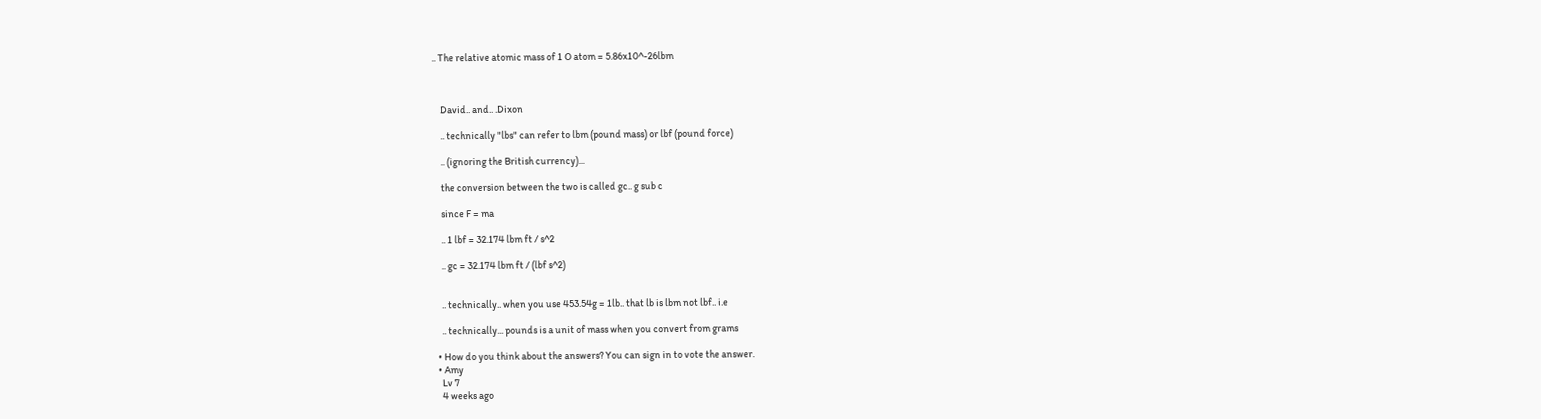.. The relative atomic mass of 1 O atom = 5.86x10^-26lbm



    David.. and.. .Dixon

    .. technically "lbs" can refer to lbm (pound mass) or lbf (pound force)

    .. (ignoring the British currency)...

    the conversion between the two is called gc.. g sub c

    since F = ma

    .. 1 lbf = 32.174 lbm ft / s^2

    .. gc = 32.174 lbm ft / (lbf s^2)


    .. technically.. when you use 453.54g = 1lb.. that lb is lbm not lbf.. i.e

    .. technically... pounds is a unit of mass when you convert from grams

  • How do you think about the answers? You can sign in to vote the answer.
  • Amy
    Lv 7
    4 weeks ago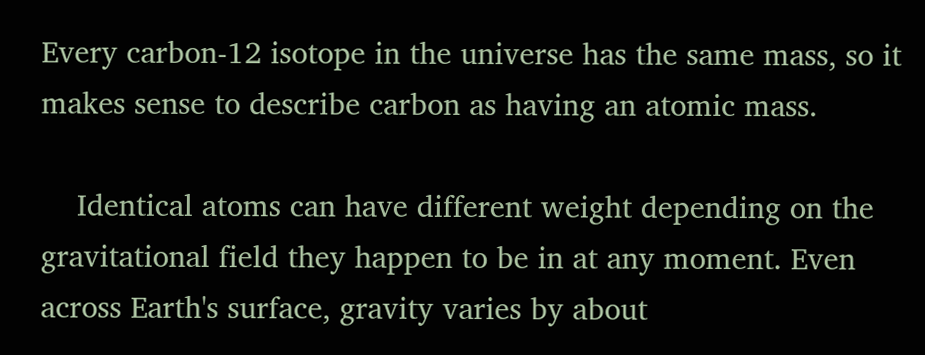Every carbon-12 isotope in the universe has the same mass, so it makes sense to describe carbon as having an atomic mass.

    Identical atoms can have different weight depending on the gravitational field they happen to be in at any moment. Even across Earth's surface, gravity varies by about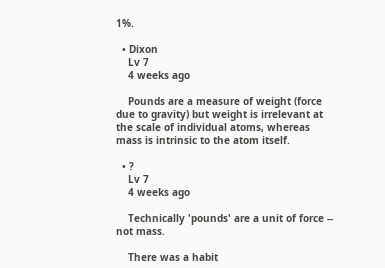1%.

  • Dixon
    Lv 7
    4 weeks ago

    Pounds are a measure of weight (force due to gravity) but weight is irrelevant at the scale of individual atoms, whereas mass is intrinsic to the atom itself.

  • ?
    Lv 7
    4 weeks ago

    Technically 'pounds' are a unit of force -- not mass.

    There was a habit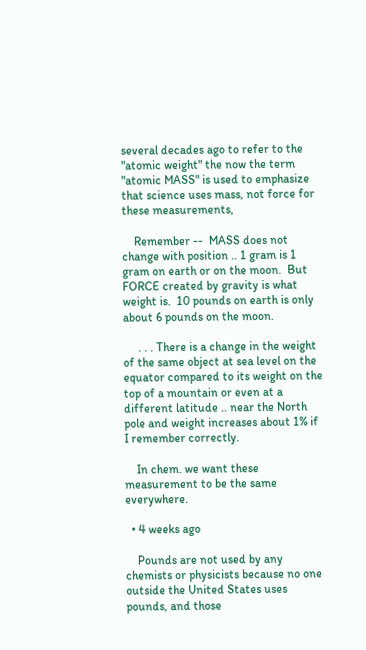several decades ago to refer to the "atomic weight" the now the term "atomic MASS" is used to emphasize that science uses mass, not force for these measurements,

    Remember --  MASS does not change with position .. 1 gram is 1 gram on earth or on the moon.  But FORCE created by gravity is what weight is.  10 pounds on earth is only about 6 pounds on the moon.

     . . . There is a change in the weight of the same object at sea level on the equator compared to its weight on the top of a mountain or even at a different latitude .. near the North pole and weight increases about 1% if I remember correctly.

    In chem. we want these measurement to be the same everywhere.

  • 4 weeks ago

    Pounds are not used by any chemists or physicists because no one outside the United States uses pounds, and those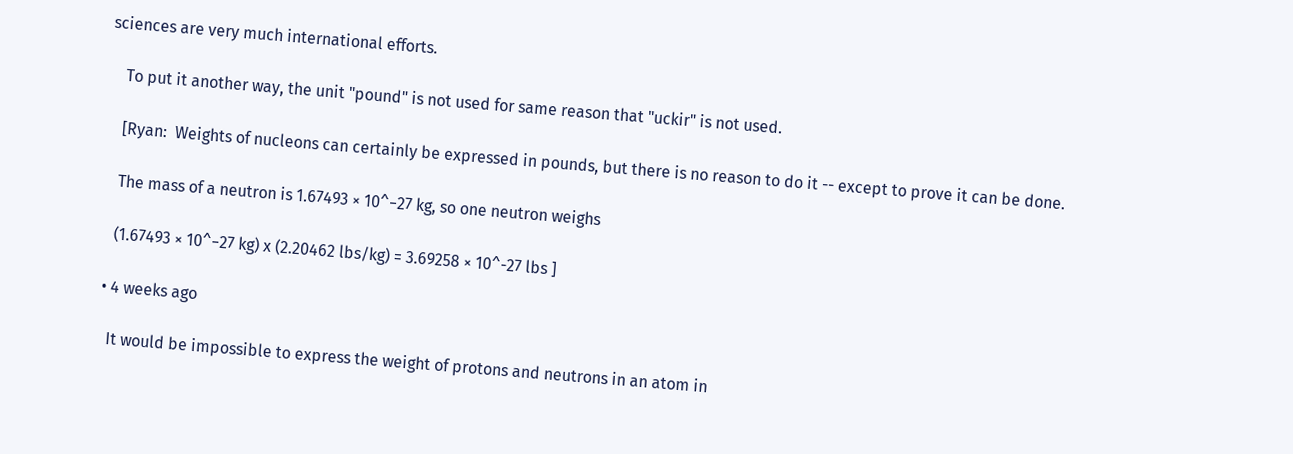sciences are very much international efforts.

    To put it another way, the unit "pound" is not used for same reason that "uckir" is not used.

    [Ryan:  Weights of nucleons can certainly be expressed in pounds, but there is no reason to do it -- except to prove it can be done.

    The mass of a neutron is 1.67493 × 10^−27 kg, so one neutron weighs

    (1.67493 × 10^−27 kg) x (2.20462 lbs/kg) = 3.69258 × 10^-27 lbs ]

  • 4 weeks ago

    It would be impossible to express the weight of protons and neutrons in an atom in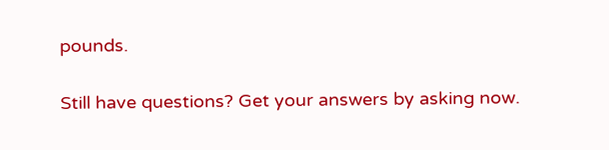pounds.

Still have questions? Get your answers by asking now.